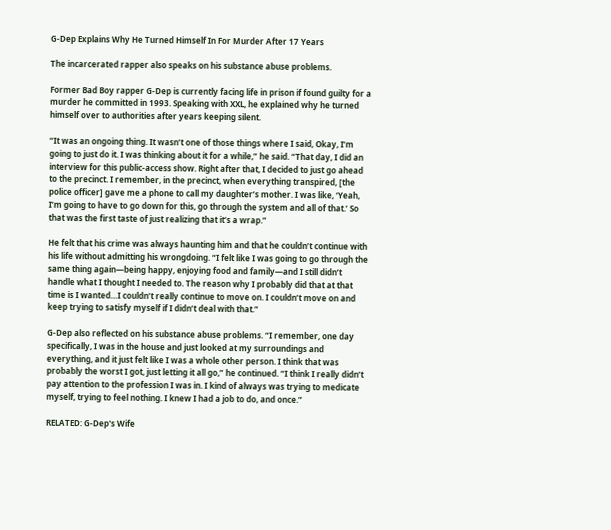G-Dep Explains Why He Turned Himself In For Murder After 17 Years

The incarcerated rapper also speaks on his substance abuse problems.

Former Bad Boy rapper G-Dep is currently facing life in prison if found guilty for a murder he committed in 1993. Speaking with XXL, he explained why he turned himself over to authorities after years keeping silent.

“It was an ongoing thing. It wasn’t one of those things where I said, Okay, I’m going to just do it. I was thinking about it for a while,” he said. “That day, I did an interview for this public-access show. Right after that, I decided to just go ahead to the precinct. I remember, in the precinct, when everything transpired, [the police officer] gave me a phone to call my daughter’s mother. I was like, ‘Yeah, I’m going to have to go down for this, go through the system and all of that.’ So that was the first taste of just realizing that it’s a wrap.”

He felt that his crime was always haunting him and that he couldn’t continue with his life without admitting his wrongdoing. “I felt like I was going to go through the same thing again—being happy, enjoying food and family—and I still didn’t handle what I thought I needed to. The reason why I probably did that at that time is I wanted…I couldn’t really continue to move on. I couldn’t move on and keep trying to satisfy myself if I didn’t deal with that.”

G-Dep also reflected on his substance abuse problems. “I remember, one day specifically, I was in the house and just looked at my surroundings and everything, and it just felt like I was a whole other person. I think that was probably the worst I got, just letting it all go,” he continued. “I think I really didn’t pay attention to the profession I was in. I kind of always was trying to medicate myself, trying to feel nothing. I knew I had a job to do, and once.”

RELATED: G-Dep's Wife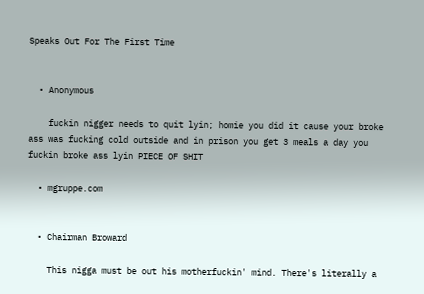Speaks Out For The First Time


  • Anonymous

    fuckin nigger needs to quit lyin; homie you did it cause your broke ass was fucking cold outside and in prison you get 3 meals a day you fuckin broke ass lyin PIECE OF SHIT

  • mgruppe.com


  • Chairman Broward

    This nigga must be out his motherfuckin' mind. There's literally a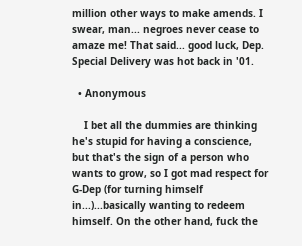million other ways to make amends. I swear, man... negroes never cease to amaze me! That said... good luck, Dep. Special Delivery was hot back in '01.

  • Anonymous

    I bet all the dummies are thinking he's stupid for having a conscience, but that's the sign of a person who wants to grow, so I got mad respect for G-Dep (for turning himself in...)...basically wanting to redeem himself. On the other hand, fuck the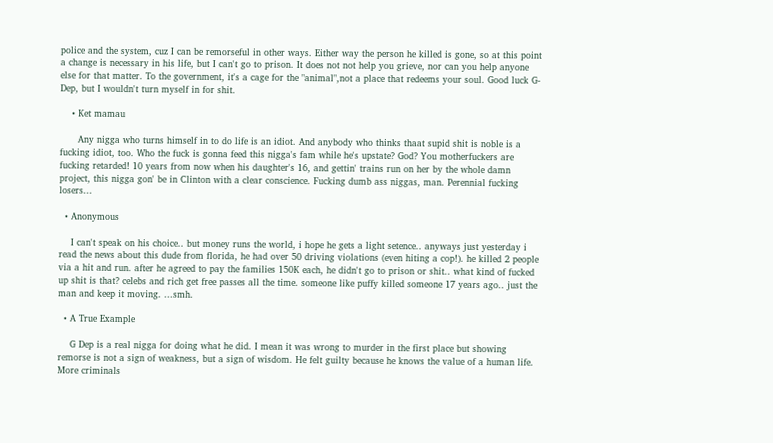police and the system, cuz I can be remorseful in other ways. Either way the person he killed is gone, so at this point a change is necessary in his life, but I can't go to prison. It does not not help you grieve, nor can you help anyone else for that matter. To the government, it's a cage for the "animal",not a place that redeems your soul. Good luck G-Dep, but I wouldn't turn myself in for shit.

    • Ket mamau

      Any nigga who turns himself in to do life is an idiot. And anybody who thinks thaat supid shit is noble is a fucking idiot, too. Who the fuck is gonna feed this nigga's fam while he's upstate? God? You motherfuckers are fucking retarded! 10 years from now when his daughter's 16, and gettin' trains run on her by the whole damn project, this nigga gon' be in Clinton with a clear conscience. Fucking dumb ass niggas, man. Perennial fucking losers...

  • Anonymous

    I can't speak on his choice.. but money runs the world, i hope he gets a light setence.. anyways just yesterday i read the news about this dude from florida, he had over 50 driving violations (even hiting a cop!). he killed 2 people via a hit and run. after he agreed to pay the families 150K each, he didn't go to prison or shit.. what kind of fucked up shit is that? celebs and rich get free passes all the time. someone like puffy killed someone 17 years ago.. just the man and keep it moving. ...smh.

  • A True Example

    G Dep is a real nigga for doing what he did. I mean it was wrong to murder in the first place but showing remorse is not a sign of weakness, but a sign of wisdom. He felt guilty because he knows the value of a human life. More criminals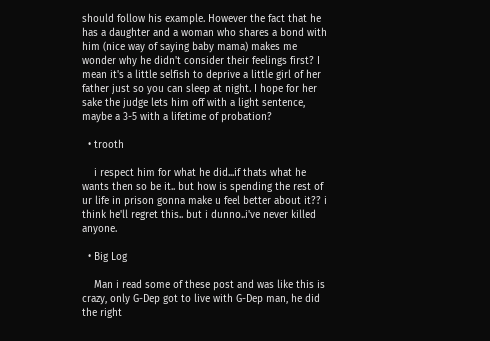should follow his example. However the fact that he has a daughter and a woman who shares a bond with him (nice way of saying baby mama) makes me wonder why he didn't consider their feelings first? I mean it's a little selfish to deprive a little girl of her father just so you can sleep at night. I hope for her sake the judge lets him off with a light sentence, maybe a 3-5 with a lifetime of probation?

  • trooth

    i respect him for what he did...if thats what he wants then so be it.. but how is spending the rest of ur life in prison gonna make u feel better about it?? i think he'll regret this.. but i dunno..i've never killed anyone.

  • Big Log

    Man i read some of these post and was like this is crazy, only G-Dep got to live with G-Dep man, he did the right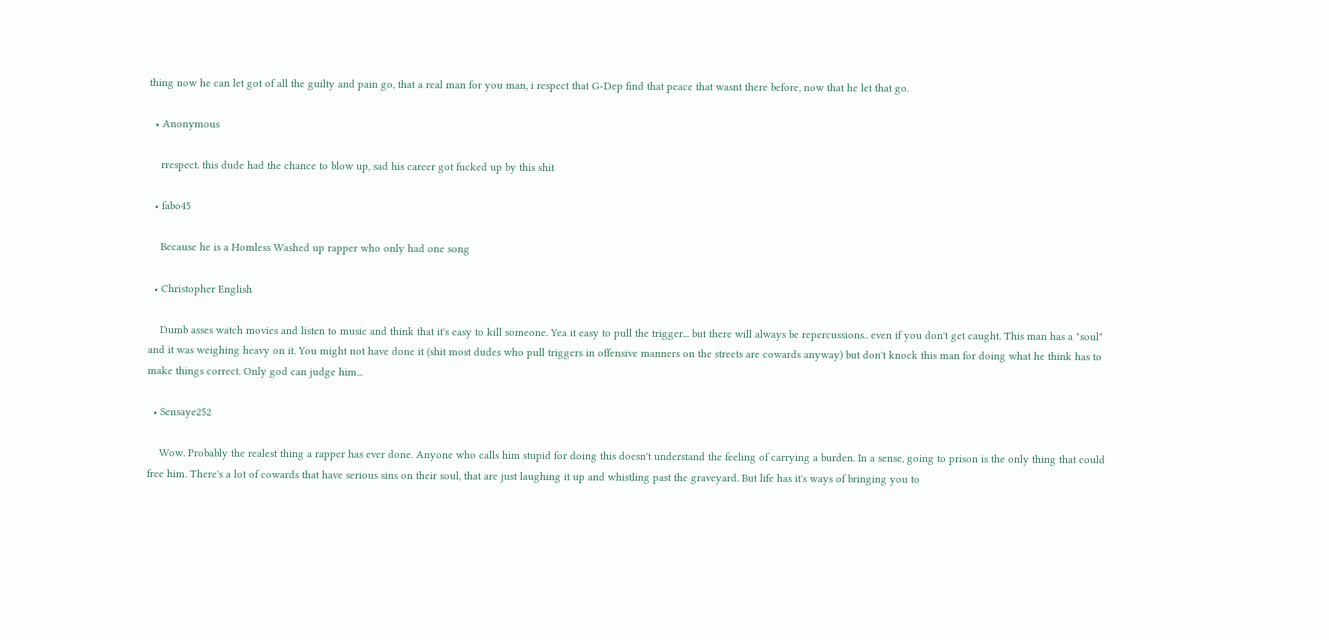thing now he can let got of all the guilty and pain go, that a real man for you man, i respect that G-Dep find that peace that wasnt there before, now that he let that go.

  • Anonymous

    rrespect. this dude had the chance to blow up, sad his career got fucked up by this shit

  • fabo45

    Because he is a Homless Washed up rapper who only had one song

  • Christopher English

    Dumb asses watch movies and listen to music and think that it's easy to kill someone. Yea it easy to pull the trigger... but there will always be repercussions.. even if you don't get caught. This man has a "soul" and it was weighing heavy on it. You might not have done it (shit most dudes who pull triggers in offensive manners on the streets are cowards anyway) but don't knock this man for doing what he think has to make things correct. Only god can judge him...

  • Sensaye252

    Wow. Probably the realest thing a rapper has ever done. Anyone who calls him stupid for doing this doesn't understand the feeling of carrying a burden. In a sense, going to prison is the only thing that could free him. There's a lot of cowards that have serious sins on their soul, that are just laughing it up and whistling past the graveyard. But life has it's ways of bringing you to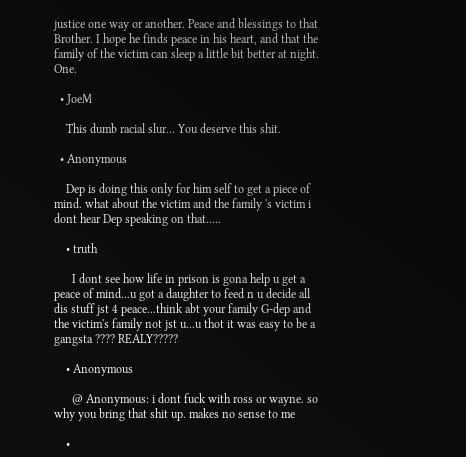justice one way or another. Peace and blessings to that Brother. I hope he finds peace in his heart, and that the family of the victim can sleep a little bit better at night. One.

  • JoeM

    This dumb racial slur... You deserve this shit.

  • Anonymous

    Dep is doing this only for him self to get a piece of mind. what about the victim and the family 's victim i dont hear Dep speaking on that.....

    • truth

      I dont see how life in prison is gona help u get a peace of mind...u got a daughter to feed n u decide all dis stuff jst 4 peace...think abt your family G-dep and the victim's family not jst u...u thot it was easy to be a gangsta ???? REALY?????

    • Anonymous

      @ Anonymous: i dont fuck with ross or wayne. so why you bring that shit up. makes no sense to me

    •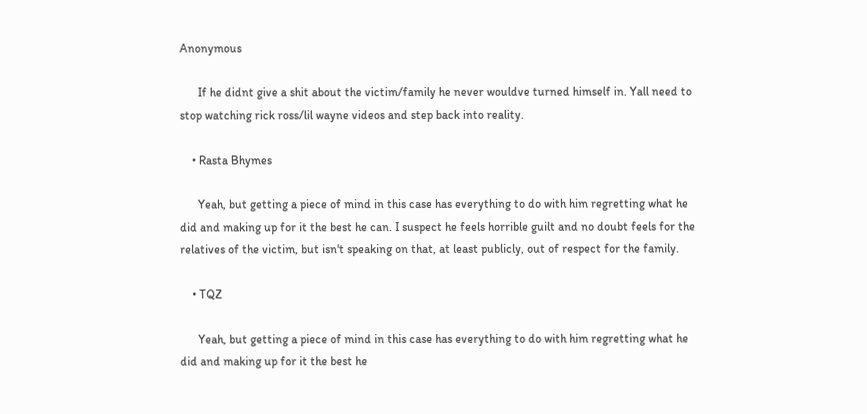Anonymous

      If he didnt give a shit about the victim/family he never wouldve turned himself in. Yall need to stop watching rick ross/lil wayne videos and step back into reality.

    • Rasta Bhymes

      Yeah, but getting a piece of mind in this case has everything to do with him regretting what he did and making up for it the best he can. I suspect he feels horrible guilt and no doubt feels for the relatives of the victim, but isn't speaking on that, at least publicly, out of respect for the family.

    • TQZ

      Yeah, but getting a piece of mind in this case has everything to do with him regretting what he did and making up for it the best he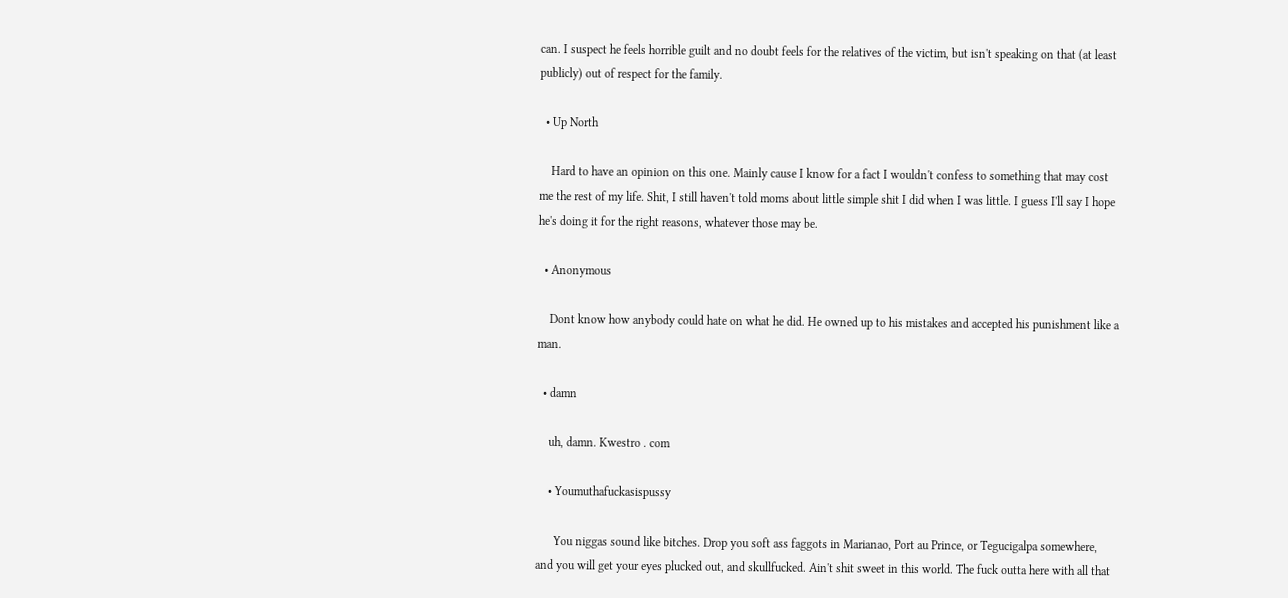can. I suspect he feels horrible guilt and no doubt feels for the relatives of the victim, but isn't speaking on that (at least publicly) out of respect for the family.

  • Up North

    Hard to have an opinion on this one. Mainly cause I know for a fact I wouldn't confess to something that may cost me the rest of my life. Shit, I still haven't told moms about little simple shit I did when I was little. I guess I'll say I hope he's doing it for the right reasons, whatever those may be.

  • Anonymous

    Dont know how anybody could hate on what he did. He owned up to his mistakes and accepted his punishment like a man.

  • damn

    uh, damn. Kwestro . com

    • Youmuthafuckasispussy

      You niggas sound like bitches. Drop you soft ass faggots in Marianao, Port au Prince, or Tegucigalpa somewhere, and you will get your eyes plucked out, and skullfucked. Ain't shit sweet in this world. The fuck outta here with all that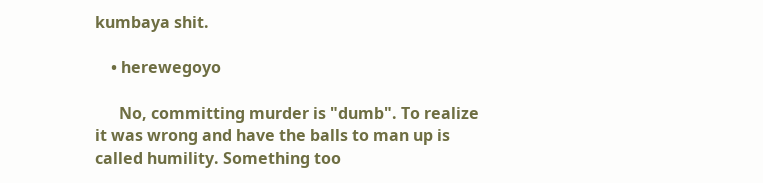kumbaya shit.

    • herewegoyo

      No, committing murder is "dumb". To realize it was wrong and have the balls to man up is called humility. Something too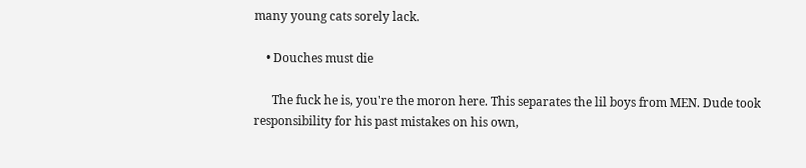many young cats sorely lack.

    • Douches must die

      The fuck he is, you're the moron here. This separates the lil boys from MEN. Dude took responsibility for his past mistakes on his own,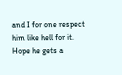and I for one respect him like hell for it. Hope he gets a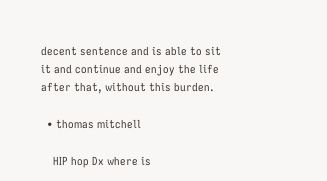decent sentence and is able to sit it and continue and enjoy the life after that, without this burden.

  • thomas mitchell

    HIP hop Dx where is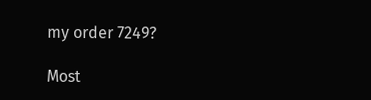my order 7249?

Most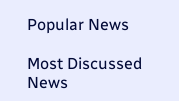Popular News

Most Discussed News